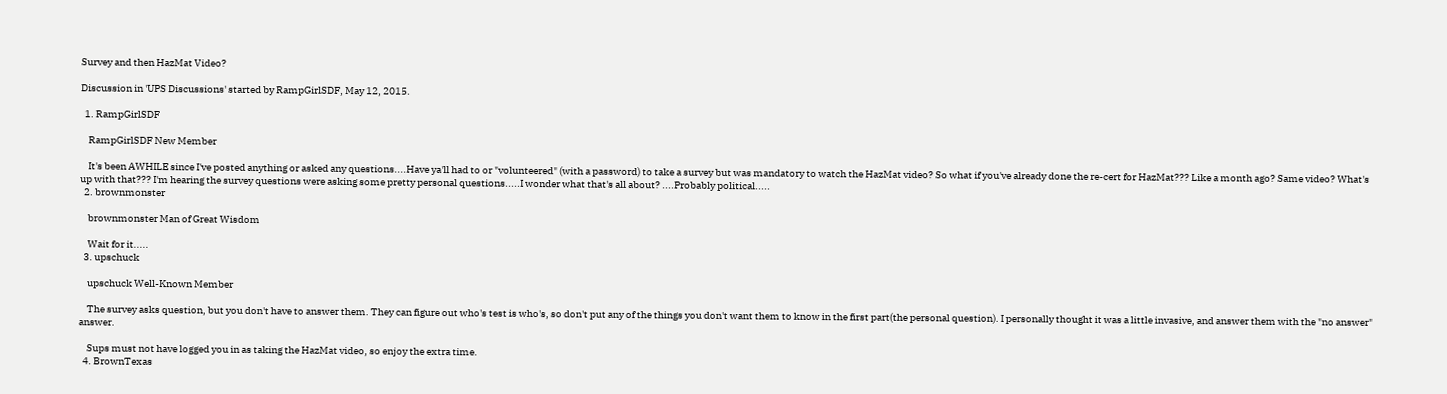Survey and then HazMat Video?

Discussion in 'UPS Discussions' started by RampGirlSDF, May 12, 2015.

  1. RampGirlSDF

    RampGirlSDF New Member

    It's been AWHILE since I've posted anything or asked any questions....Have ya'll had to or "volunteered" (with a password) to take a survey but was mandatory to watch the HazMat video? So what if you've already done the re-cert for HazMat??? Like a month ago? Same video? What's up with that??? I'm hearing the survey questions were asking some pretty personal questions.....I wonder what that's all about? ....Probably political.....
  2. brownmonster

    brownmonster Man of Great Wisdom

    Wait for it.....
  3. upschuck

    upschuck Well-Known Member

    The survey asks question, but you don't have to answer them. They can figure out who's test is who's, so don't put any of the things you don't want them to know in the first part(the personal question). I personally thought it was a little invasive, and answer them with the "no answer" answer.

    Sups must not have logged you in as taking the HazMat video, so enjoy the extra time.
  4. BrownTexas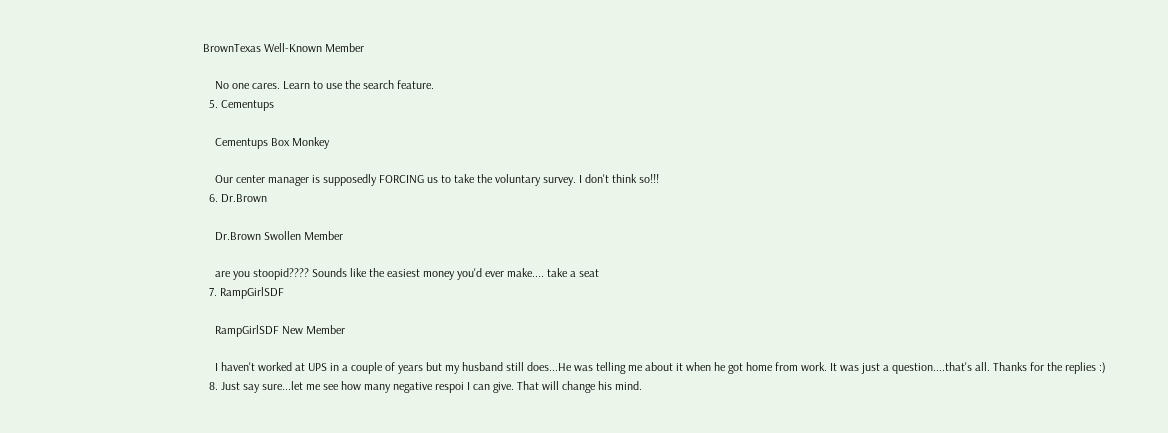BrownTexas Well-Known Member

    No one cares. Learn to use the search feature.
  5. Cementups

    Cementups Box Monkey

    Our center manager is supposedly FORCING us to take the voluntary survey. I don't think so!!!
  6. Dr.Brown

    Dr.Brown Swollen Member

    are you stoopid???? Sounds like the easiest money you'd ever make.... take a seat
  7. RampGirlSDF

    RampGirlSDF New Member

    I haven't worked at UPS in a couple of years but my husband still does...He was telling me about it when he got home from work. It was just a question....that's all. Thanks for the replies :)
  8. Just say sure...let me see how many negative respoi I can give. That will change his mind.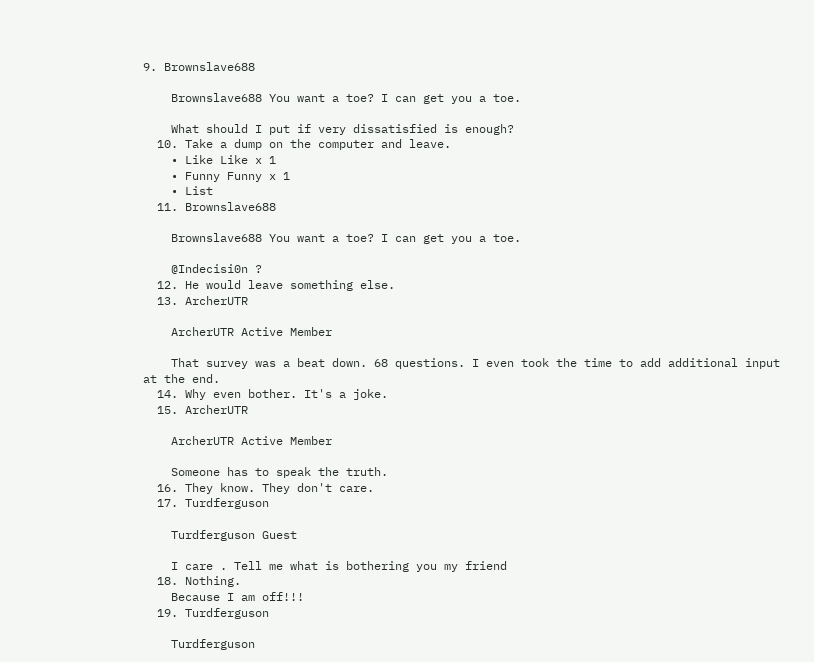9. Brownslave688

    Brownslave688 You want a toe? I can get you a toe.

    What should I put if very dissatisfied is enough?
  10. Take a dump on the computer and leave.
    • Like Like x 1
    • Funny Funny x 1
    • List
  11. Brownslave688

    Brownslave688 You want a toe? I can get you a toe.

    @Indecisi0n ?
  12. He would leave something else.
  13. ArcherUTR

    ArcherUTR Active Member

    That survey was a beat down. 68 questions. I even took the time to add additional input at the end.
  14. Why even bother. It's a joke.
  15. ArcherUTR

    ArcherUTR Active Member

    Someone has to speak the truth.
  16. They know. They don't care.
  17. Turdferguson

    Turdferguson Guest

    I care . Tell me what is bothering you my friend
  18. Nothing.
    Because I am off!!!
  19. Turdferguson

    Turdferguson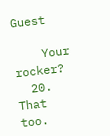Guest

    Your rocker?
  20. That too.